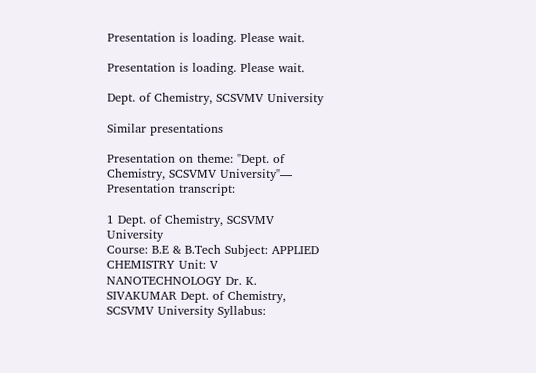Presentation is loading. Please wait.

Presentation is loading. Please wait.

Dept. of Chemistry, SCSVMV University

Similar presentations

Presentation on theme: "Dept. of Chemistry, SCSVMV University"— Presentation transcript:

1 Dept. of Chemistry, SCSVMV University
Course: B.E & B.Tech Subject: APPLIED CHEMISTRY Unit: V NANOTECHNOLOGY Dr. K. SIVAKUMAR Dept. of Chemistry, SCSVMV University Syllabus: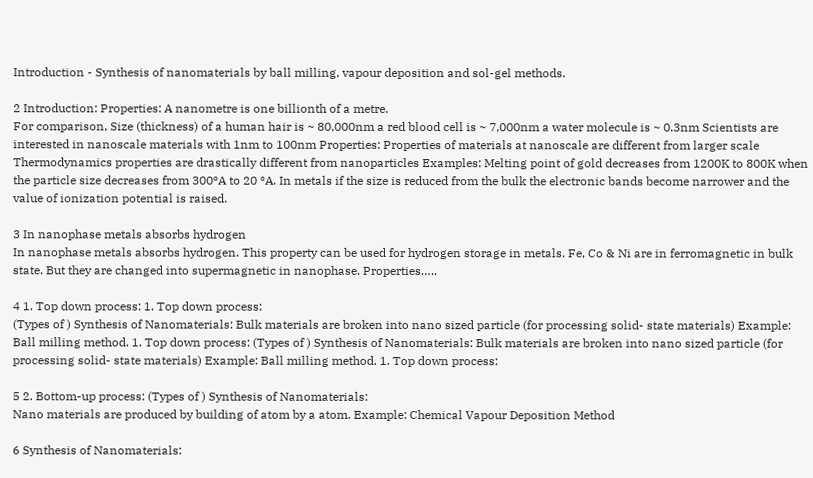Introduction - Synthesis of nanomaterials by ball milling, vapour deposition and sol-gel methods.

2 Introduction: Properties: A nanometre is one billionth of a metre.
For comparison, Size (thickness) of a human hair is ~ 80,000nm a red blood cell is ~ 7,000nm a water molecule is ~ 0.3nm Scientists are interested in nanoscale materials with 1nm to 100nm Properties: Properties of materials at nanoscale are different from larger scale Thermodynamics properties are drastically different from nanoparticles Examples: Melting point of gold decreases from 1200K to 800K when the particle size decreases from 300ºA to 20 ºA. In metals if the size is reduced from the bulk the electronic bands become narrower and the value of ionization potential is raised.

3 In nanophase metals absorbs hydrogen
In nanophase metals absorbs hydrogen. This property can be used for hydrogen storage in metals. Fe, Co & Ni are in ferromagnetic in bulk state. But they are changed into supermagnetic in nanophase. Properties…..

4 1. Top down process: 1. Top down process:
(Types of ) Synthesis of Nanomaterials: Bulk materials are broken into nano sized particle (for processing solid- state materials) Example: Ball milling method. 1. Top down process: (Types of ) Synthesis of Nanomaterials: Bulk materials are broken into nano sized particle (for processing solid- state materials) Example: Ball milling method. 1. Top down process:

5 2. Bottom-up process: (Types of ) Synthesis of Nanomaterials:
Nano materials are produced by building of atom by a atom. Example: Chemical Vapour Deposition Method

6 Synthesis of Nanomaterials: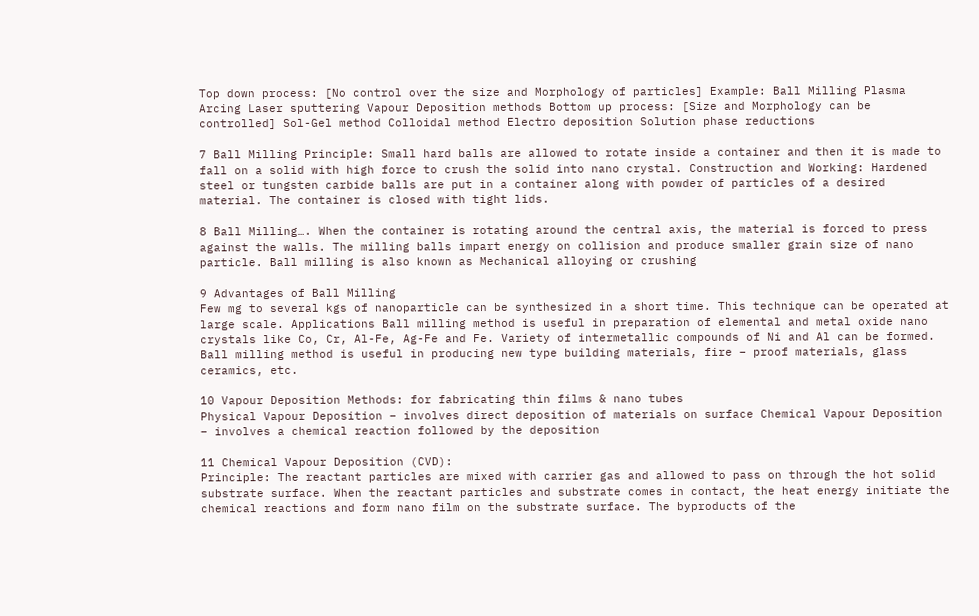Top down process: [No control over the size and Morphology of particles] Example: Ball Milling Plasma Arcing Laser sputtering Vapour Deposition methods Bottom up process: [Size and Morphology can be controlled] Sol-Gel method Colloidal method Electro deposition Solution phase reductions

7 Ball Milling Principle: Small hard balls are allowed to rotate inside a container and then it is made to fall on a solid with high force to crush the solid into nano crystal. Construction and Working: Hardened steel or tungsten carbide balls are put in a container along with powder of particles of a desired material. The container is closed with tight lids.

8 Ball Milling…. When the container is rotating around the central axis, the material is forced to press against the walls. The milling balls impart energy on collision and produce smaller grain size of nano particle. Ball milling is also known as Mechanical alloying or crushing

9 Advantages of Ball Milling
Few mg to several kgs of nanoparticle can be synthesized in a short time. This technique can be operated at large scale. Applications Ball milling method is useful in preparation of elemental and metal oxide nano crystals like Co, Cr, Al-Fe, Ag-Fe and Fe. Variety of intermetallic compounds of Ni and Al can be formed. Ball milling method is useful in producing new type building materials, fire – proof materials, glass ceramics, etc.

10 Vapour Deposition Methods: for fabricating thin films & nano tubes
Physical Vapour Deposition – involves direct deposition of materials on surface Chemical Vapour Deposition – involves a chemical reaction followed by the deposition

11 Chemical Vapour Deposition (CVD):
Principle: The reactant particles are mixed with carrier gas and allowed to pass on through the hot solid substrate surface. When the reactant particles and substrate comes in contact, the heat energy initiate the chemical reactions and form nano film on the substrate surface. The byproducts of the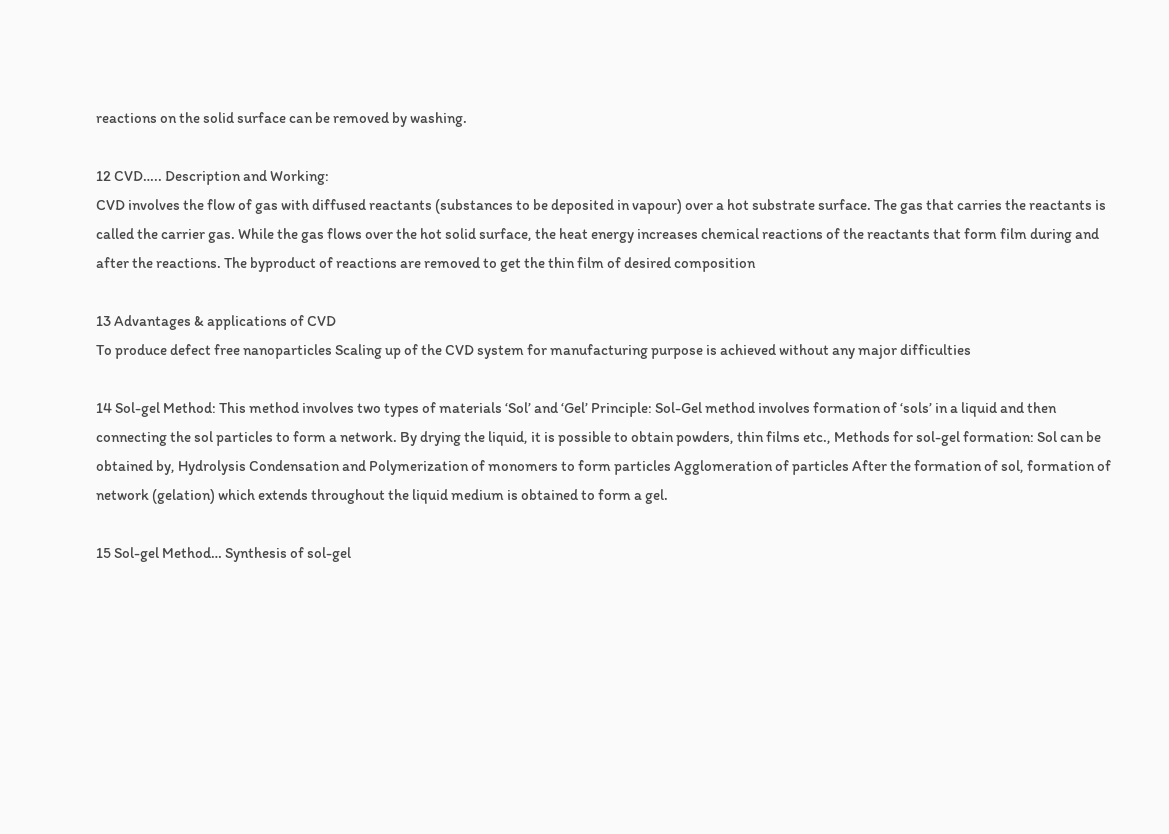reactions on the solid surface can be removed by washing.

12 CVD….. Description and Working:
CVD involves the flow of gas with diffused reactants (substances to be deposited in vapour) over a hot substrate surface. The gas that carries the reactants is called the carrier gas. While the gas flows over the hot solid surface, the heat energy increases chemical reactions of the reactants that form film during and after the reactions. The byproduct of reactions are removed to get the thin film of desired composition

13 Advantages & applications of CVD
To produce defect free nanoparticles Scaling up of the CVD system for manufacturing purpose is achieved without any major difficulties

14 Sol-gel Method: This method involves two types of materials ‘Sol’ and ‘Gel’ Principle: Sol-Gel method involves formation of ‘sols’ in a liquid and then connecting the sol particles to form a network. By drying the liquid, it is possible to obtain powders, thin films etc., Methods for sol-gel formation: Sol can be obtained by, Hydrolysis Condensation and Polymerization of monomers to form particles Agglomeration of particles After the formation of sol, formation of network (gelation) which extends throughout the liquid medium is obtained to form a gel.

15 Sol-gel Method… Synthesis of sol-gel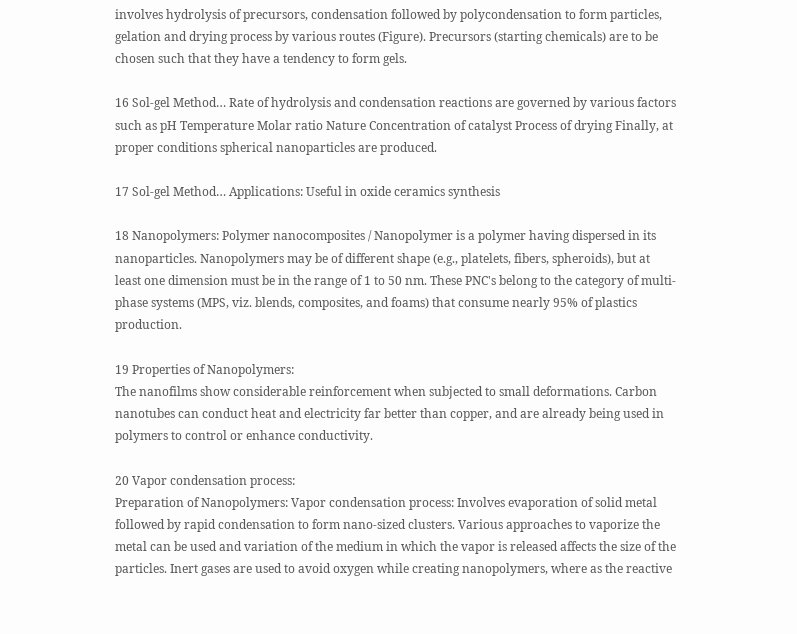involves hydrolysis of precursors, condensation followed by polycondensation to form particles, gelation and drying process by various routes (Figure). Precursors (starting chemicals) are to be chosen such that they have a tendency to form gels.

16 Sol-gel Method… Rate of hydrolysis and condensation reactions are governed by various factors such as pH Temperature Molar ratio Nature Concentration of catalyst Process of drying Finally, at proper conditions spherical nanoparticles are produced.

17 Sol-gel Method… Applications: Useful in oxide ceramics synthesis

18 Nanopolymers: Polymer nanocomposites / Nanopolymer is a polymer having dispersed in its nanoparticles. Nanopolymers may be of different shape (e.g., platelets, fibers, spheroids), but at least one dimension must be in the range of 1 to 50 nm. These PNC's belong to the category of multi-phase systems (MPS, viz. blends, composites, and foams) that consume nearly 95% of plastics production.

19 Properties of Nanopolymers:
The nanofilms show considerable reinforcement when subjected to small deformations. Carbon nanotubes can conduct heat and electricity far better than copper, and are already being used in polymers to control or enhance conductivity.

20 Vapor condensation process:
Preparation of Nanopolymers: Vapor condensation process: Involves evaporation of solid metal followed by rapid condensation to form nano-sized clusters. Various approaches to vaporize the metal can be used and variation of the medium in which the vapor is released affects the size of the particles. Inert gases are used to avoid oxygen while creating nanopolymers, where as the reactive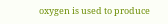oxygen is used to produce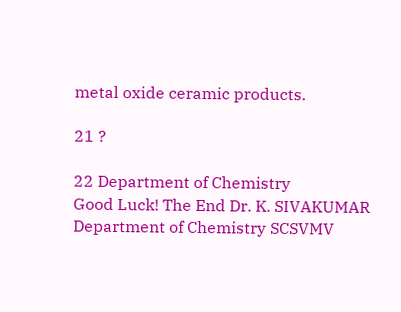metal oxide ceramic products.

21 ?

22 Department of Chemistry
Good Luck! The End Dr. K. SIVAKUMAR Department of Chemistry SCSVMV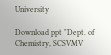University

Download ppt "Dept. of Chemistry, SCSVMV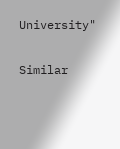University"

Similar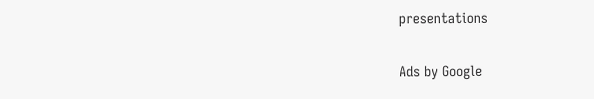presentations

Ads by Google